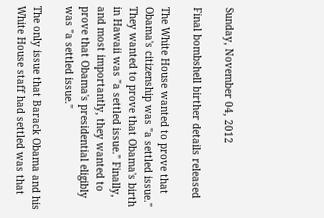Sunday, November 04, 2012

Final bombshell birther details released

The White House wanted to prove that Obama's citizenship was "a settled issue." They wanted to prove that Obama's birth in Hawaii was "a settled issue." Finally, and most importantly, they wanted to prove that Obama's presidential eligibly was "a settled issue."

The only issue that Barack Obama and his White House staff had settled was that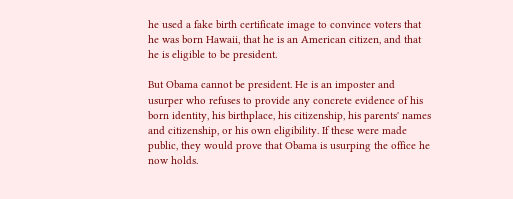he used a fake birth certificate image to convince voters that he was born Hawaii, that he is an American citizen, and that he is eligible to be president.

But Obama cannot be president. He is an imposter and usurper who refuses to provide any concrete evidence of his born identity, his birthplace, his citizenship, his parents' names and citizenship, or his own eligibility. If these were made public, they would prove that Obama is usurping the office he now holds.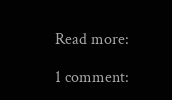Read more:

1 comment: